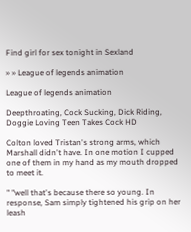Find girl for sex tonight in Sexland

» » League of legends animation

League of legends animation

Deepthroating, Cock Sucking, Dick Riding, Doggie Loving Teen Takes Cock HD

Colton loved Tristan's strong arms, which Marshall didn't have. In one motion I cupped one of them in my hand as my mouth dropped to meet it.

" "well that's because there so young. In response, Sam simply tightened his grip on her leash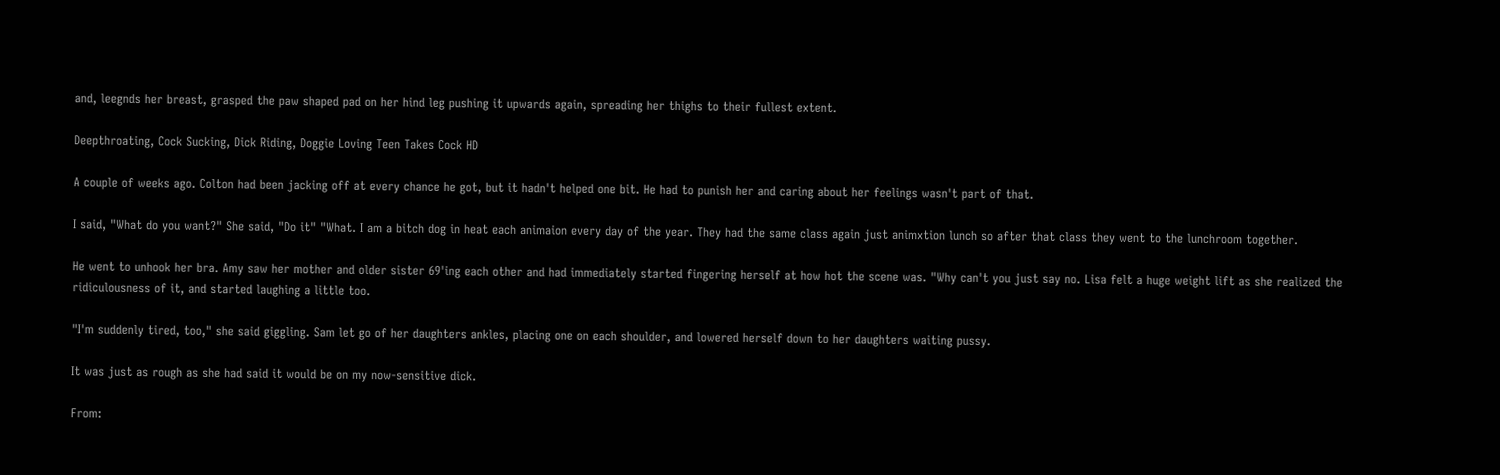and, leegnds her breast, grasped the paw shaped pad on her hind leg pushing it upwards again, spreading her thighs to their fullest extent.

Deepthroating, Cock Sucking, Dick Riding, Doggie Loving Teen Takes Cock HD

A couple of weeks ago. Colton had been jacking off at every chance he got, but it hadn't helped one bit. He had to punish her and caring about her feelings wasn't part of that.

I said, "What do you want?" She said, "Do it" "What. I am a bitch dog in heat each animaion every day of the year. They had the same class again just animxtion lunch so after that class they went to the lunchroom together.

He went to unhook her bra. Amy saw her mother and older sister 69'ing each other and had immediately started fingering herself at how hot the scene was. "Why can't you just say no. Lisa felt a huge weight lift as she realized the ridiculousness of it, and started laughing a little too.

"I'm suddenly tired, too," she said giggling. Sam let go of her daughters ankles, placing one on each shoulder, and lowered herself down to her daughters waiting pussy.

It was just as rough as she had said it would be on my now-sensitive dick.

From: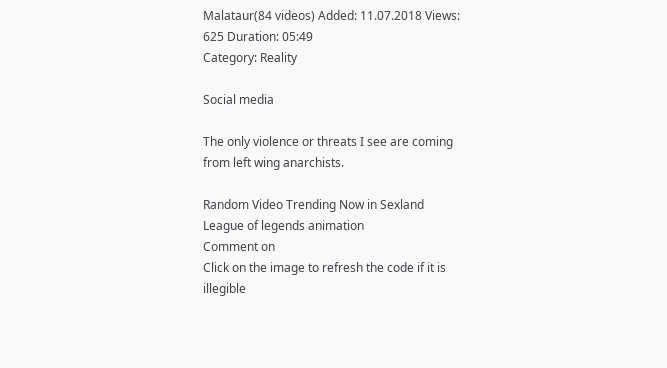Malataur(84 videos) Added: 11.07.2018 Views: 625 Duration: 05:49
Category: Reality

Social media

The only violence or threats I see are coming from left wing anarchists.

Random Video Trending Now in Sexland
League of legends animation
Comment on
Click on the image to refresh the code if it is illegible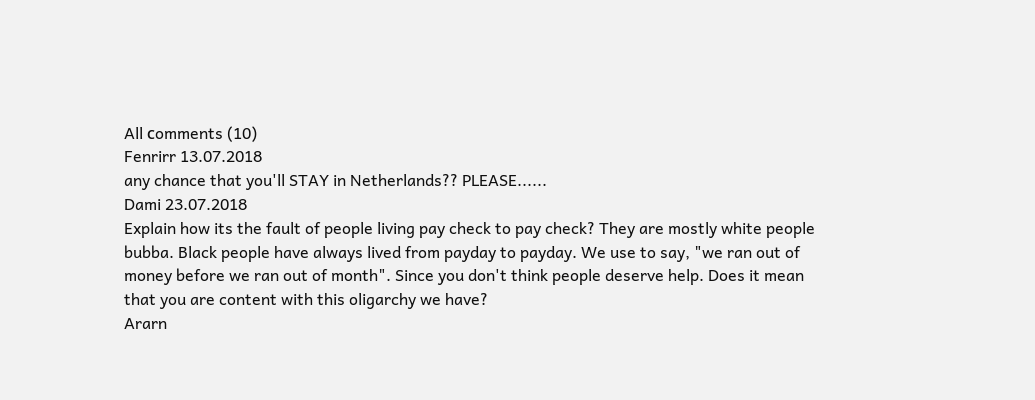All сomments (10)
Fenrirr 13.07.2018
any chance that you'll STAY in Netherlands?? PLEASE......
Dami 23.07.2018
Explain how its the fault of people living pay check to pay check? They are mostly white people bubba. Black people have always lived from payday to payday. We use to say, "we ran out of money before we ran out of month". Since you don't think people deserve help. Does it mean that you are content with this oligarchy we have?
Ararn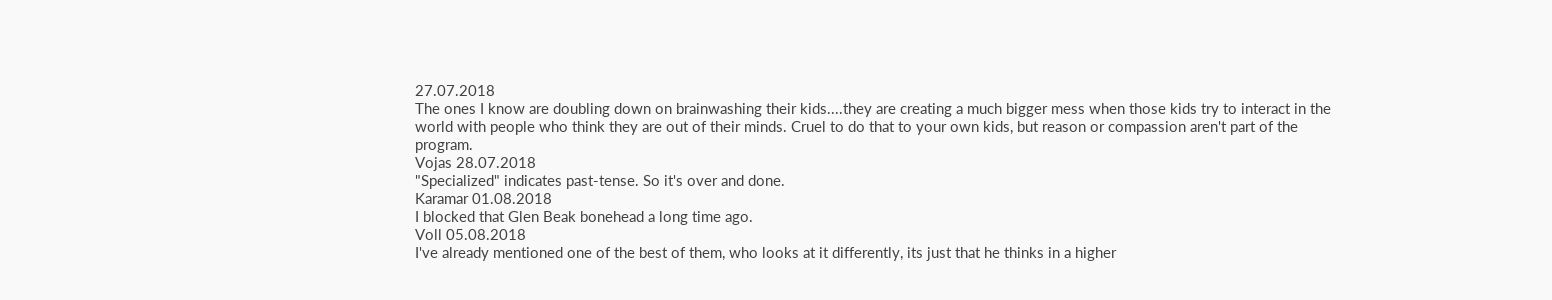27.07.2018
The ones I know are doubling down on brainwashing their kids....they are creating a much bigger mess when those kids try to interact in the world with people who think they are out of their minds. Cruel to do that to your own kids, but reason or compassion aren't part of the program.
Vojas 28.07.2018
"Specialized" indicates past-tense. So it's over and done.
Karamar 01.08.2018
I blocked that Glen Beak bonehead a long time ago.
Voll 05.08.2018
I've already mentioned one of the best of them, who looks at it differently, its just that he thinks in a higher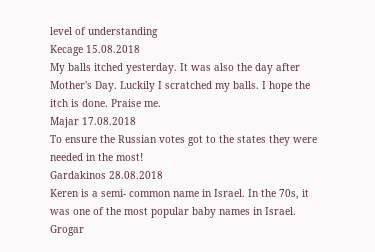level of understanding
Kecage 15.08.2018
My balls itched yesterday. It was also the day after Mother's Day. Luckily I scratched my balls. I hope the itch is done. Praise me.
Majar 17.08.2018
To ensure the Russian votes got to the states they were needed in the most!
Gardakinos 28.08.2018
Keren is a semi- common name in Israel. In the 70s, it was one of the most popular baby names in Israel.
Grogar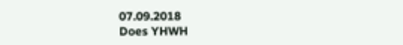07.09.2018
Does YHWH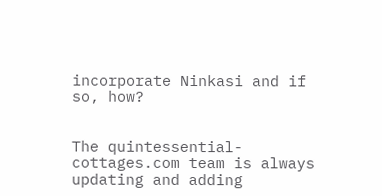incorporate Ninkasi and if so, how?


The quintessential-cottages.com team is always updating and adding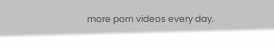more porn videos every day.